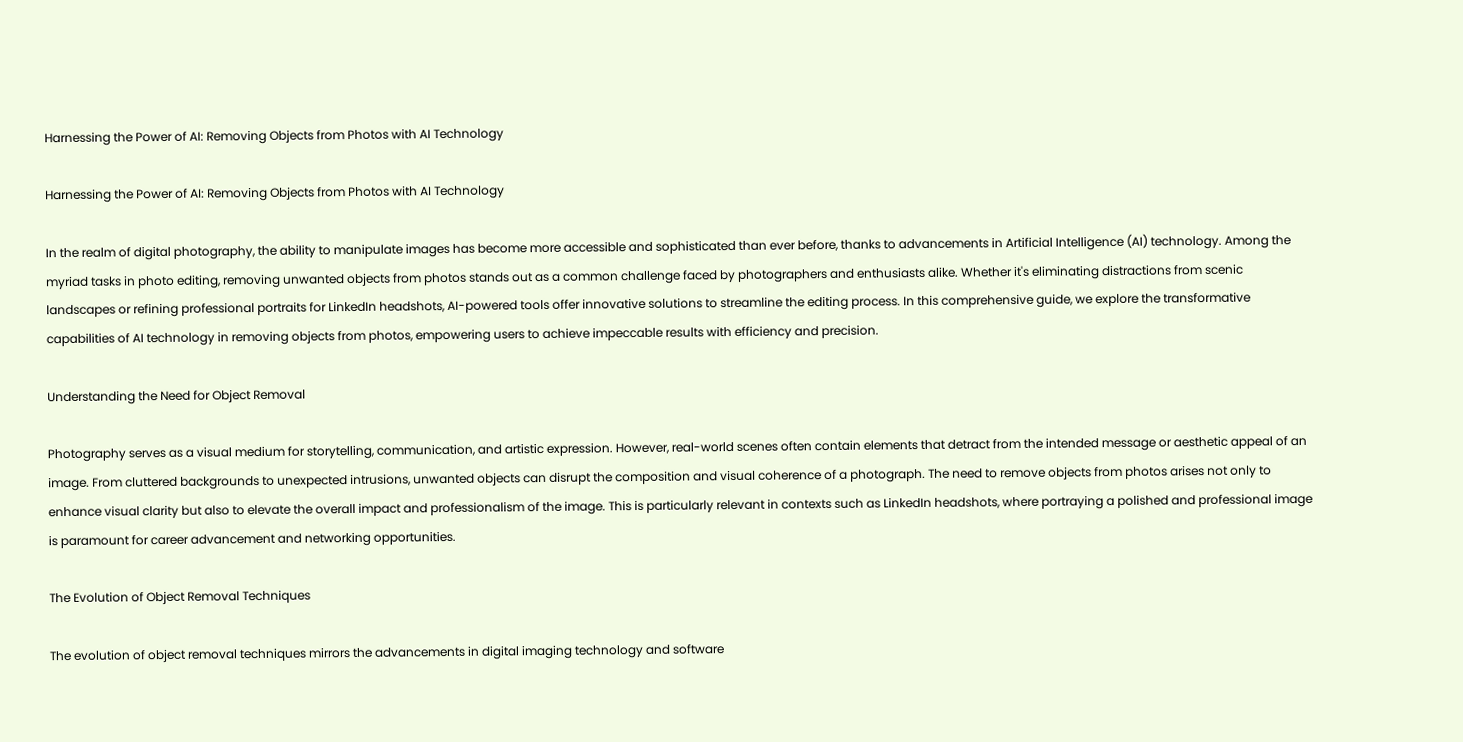Harnessing the Power of AI: Removing Objects from Photos with AI Technology

Harnessing the Power of AI: Removing Objects from Photos with AI Technology

In the realm of digital photography, the ability to manipulate images has become more accessible and sophisticated than ever before, thanks to advancements in Artificial Intelligence (AI) technology. Among the myriad tasks in photo editing, removing unwanted objects from photos stands out as a common challenge faced by photographers and enthusiasts alike. Whether it's eliminating distractions from scenic landscapes or refining professional portraits for LinkedIn headshots, AI-powered tools offer innovative solutions to streamline the editing process. In this comprehensive guide, we explore the transformative capabilities of AI technology in removing objects from photos, empowering users to achieve impeccable results with efficiency and precision.

Understanding the Need for Object Removal

Photography serves as a visual medium for storytelling, communication, and artistic expression. However, real-world scenes often contain elements that detract from the intended message or aesthetic appeal of an image. From cluttered backgrounds to unexpected intrusions, unwanted objects can disrupt the composition and visual coherence of a photograph. The need to remove objects from photos arises not only to enhance visual clarity but also to elevate the overall impact and professionalism of the image. This is particularly relevant in contexts such as LinkedIn headshots, where portraying a polished and professional image is paramount for career advancement and networking opportunities.

The Evolution of Object Removal Techniques

The evolution of object removal techniques mirrors the advancements in digital imaging technology and software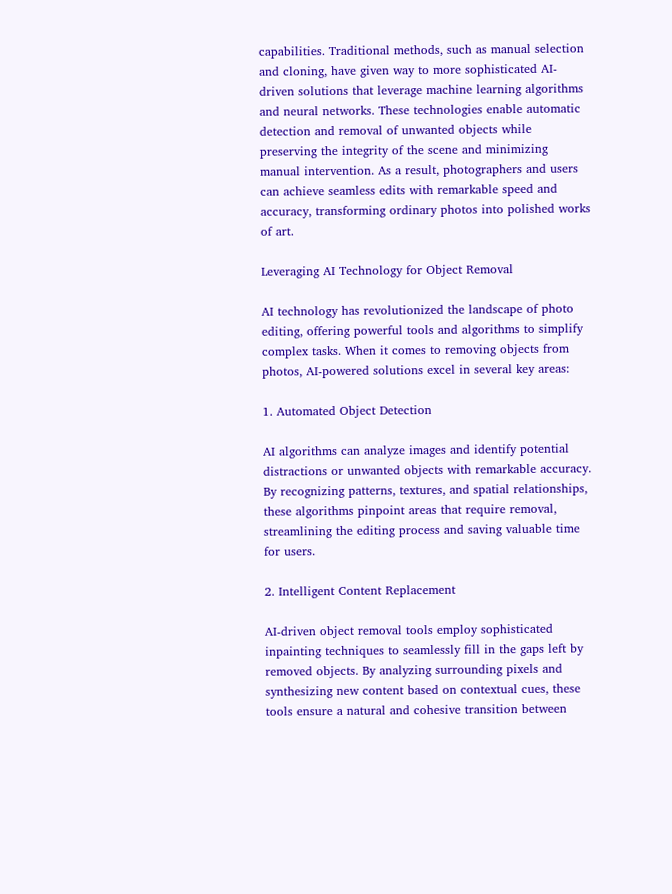capabilities. Traditional methods, such as manual selection and cloning, have given way to more sophisticated AI-driven solutions that leverage machine learning algorithms and neural networks. These technologies enable automatic detection and removal of unwanted objects while preserving the integrity of the scene and minimizing manual intervention. As a result, photographers and users can achieve seamless edits with remarkable speed and accuracy, transforming ordinary photos into polished works of art.

Leveraging AI Technology for Object Removal

AI technology has revolutionized the landscape of photo editing, offering powerful tools and algorithms to simplify complex tasks. When it comes to removing objects from photos, AI-powered solutions excel in several key areas:

1. Automated Object Detection

AI algorithms can analyze images and identify potential distractions or unwanted objects with remarkable accuracy. By recognizing patterns, textures, and spatial relationships, these algorithms pinpoint areas that require removal, streamlining the editing process and saving valuable time for users.

2. Intelligent Content Replacement

AI-driven object removal tools employ sophisticated inpainting techniques to seamlessly fill in the gaps left by removed objects. By analyzing surrounding pixels and synthesizing new content based on contextual cues, these tools ensure a natural and cohesive transition between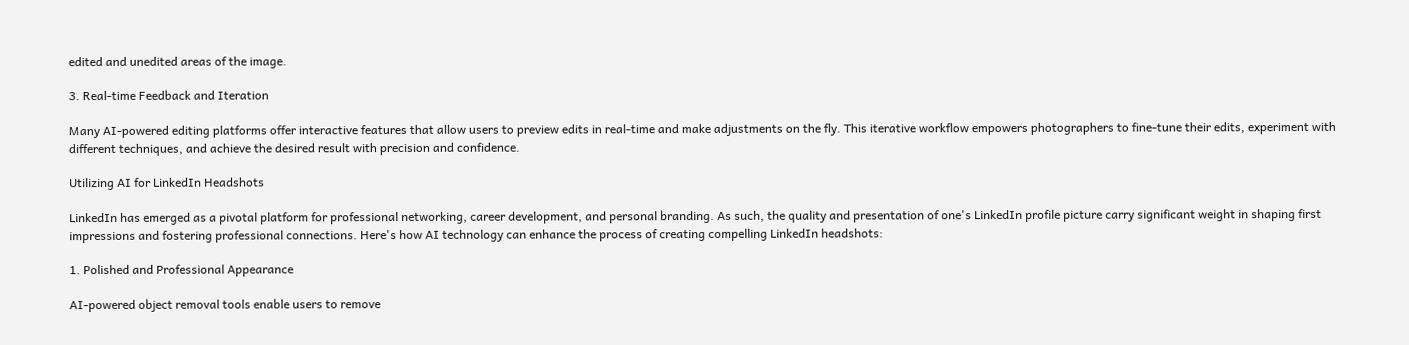edited and unedited areas of the image.

3. Real-time Feedback and Iteration

Many AI-powered editing platforms offer interactive features that allow users to preview edits in real-time and make adjustments on the fly. This iterative workflow empowers photographers to fine-tune their edits, experiment with different techniques, and achieve the desired result with precision and confidence.

Utilizing AI for LinkedIn Headshots

LinkedIn has emerged as a pivotal platform for professional networking, career development, and personal branding. As such, the quality and presentation of one's LinkedIn profile picture carry significant weight in shaping first impressions and fostering professional connections. Here's how AI technology can enhance the process of creating compelling LinkedIn headshots:

1. Polished and Professional Appearance

AI-powered object removal tools enable users to remove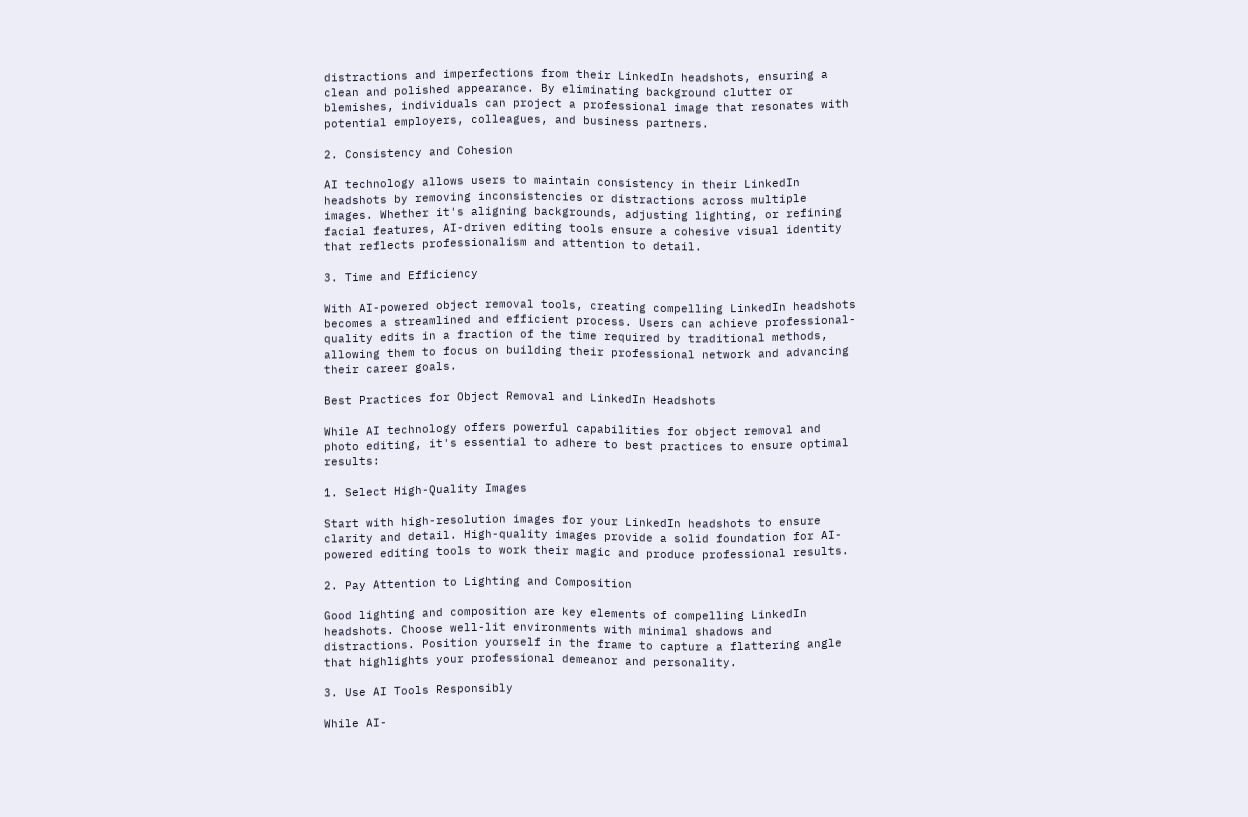distractions and imperfections from their LinkedIn headshots, ensuring a clean and polished appearance. By eliminating background clutter or blemishes, individuals can project a professional image that resonates with potential employers, colleagues, and business partners.

2. Consistency and Cohesion

AI technology allows users to maintain consistency in their LinkedIn headshots by removing inconsistencies or distractions across multiple images. Whether it's aligning backgrounds, adjusting lighting, or refining facial features, AI-driven editing tools ensure a cohesive visual identity that reflects professionalism and attention to detail.

3. Time and Efficiency

With AI-powered object removal tools, creating compelling LinkedIn headshots becomes a streamlined and efficient process. Users can achieve professional-quality edits in a fraction of the time required by traditional methods, allowing them to focus on building their professional network and advancing their career goals.

Best Practices for Object Removal and LinkedIn Headshots

While AI technology offers powerful capabilities for object removal and photo editing, it's essential to adhere to best practices to ensure optimal results:

1. Select High-Quality Images

Start with high-resolution images for your LinkedIn headshots to ensure clarity and detail. High-quality images provide a solid foundation for AI-powered editing tools to work their magic and produce professional results.

2. Pay Attention to Lighting and Composition

Good lighting and composition are key elements of compelling LinkedIn headshots. Choose well-lit environments with minimal shadows and distractions. Position yourself in the frame to capture a flattering angle that highlights your professional demeanor and personality.

3. Use AI Tools Responsibly

While AI-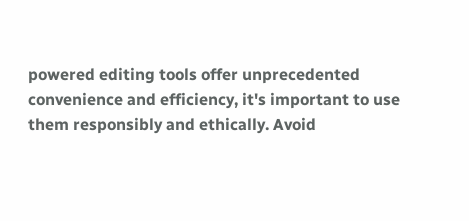powered editing tools offer unprecedented convenience and efficiency, it's important to use them responsibly and ethically. Avoid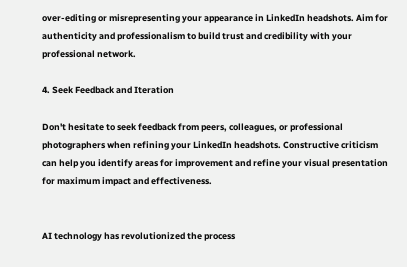over-editing or misrepresenting your appearance in LinkedIn headshots. Aim for authenticity and professionalism to build trust and credibility with your professional network.

4. Seek Feedback and Iteration

Don't hesitate to seek feedback from peers, colleagues, or professional photographers when refining your LinkedIn headshots. Constructive criticism can help you identify areas for improvement and refine your visual presentation for maximum impact and effectiveness.


AI technology has revolutionized the process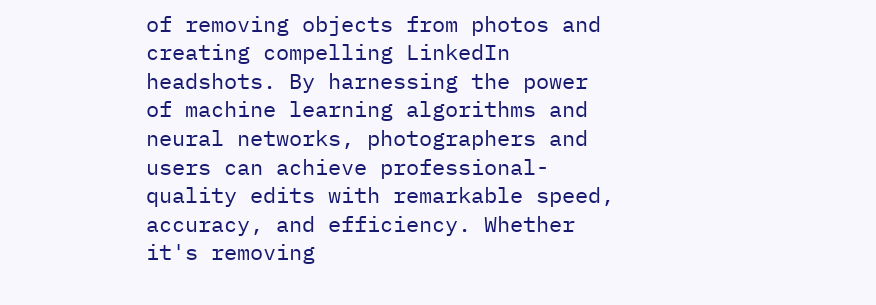of removing objects from photos and creating compelling LinkedIn headshots. By harnessing the power of machine learning algorithms and neural networks, photographers and users can achieve professional-quality edits with remarkable speed, accuracy, and efficiency. Whether it's removing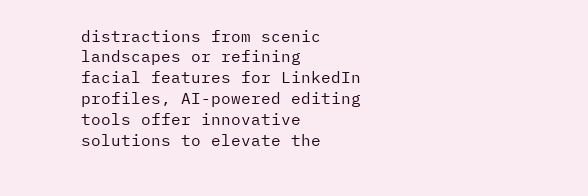distractions from scenic landscapes or refining facial features for LinkedIn profiles, AI-powered editing tools offer innovative solutions to elevate the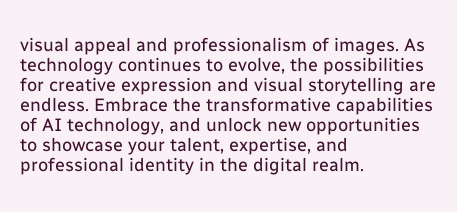visual appeal and professionalism of images. As technology continues to evolve, the possibilities for creative expression and visual storytelling are endless. Embrace the transformative capabilities of AI technology, and unlock new opportunities to showcase your talent, expertise, and professional identity in the digital realm.